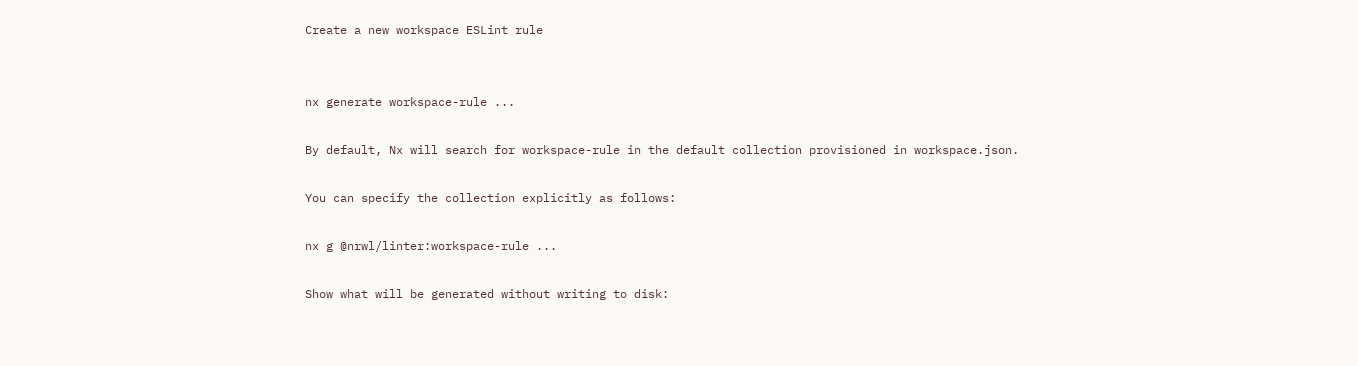Create a new workspace ESLint rule


nx generate workspace-rule ...

By default, Nx will search for workspace-rule in the default collection provisioned in workspace.json.

You can specify the collection explicitly as follows:

nx g @nrwl/linter:workspace-rule ...

Show what will be generated without writing to disk: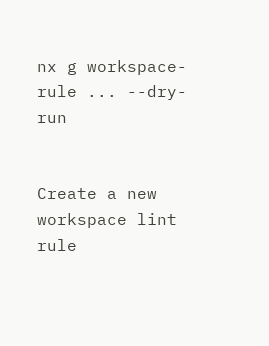nx g workspace-rule ... --dry-run


Create a new workspace lint rule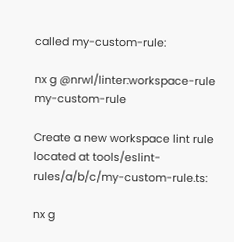called my-custom-rule:

nx g @nrwl/linter:workspace-rule my-custom-rule

Create a new workspace lint rule located at tools/eslint-rules/a/b/c/my-custom-rule.ts:

nx g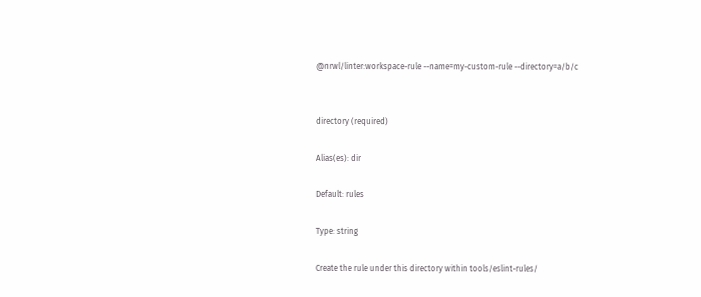@nrwl/linter:workspace-rule --name=my-custom-rule --directory=a/b/c


directory (required)

Alias(es): dir

Default: rules

Type: string

Create the rule under this directory within tools/eslint-rules/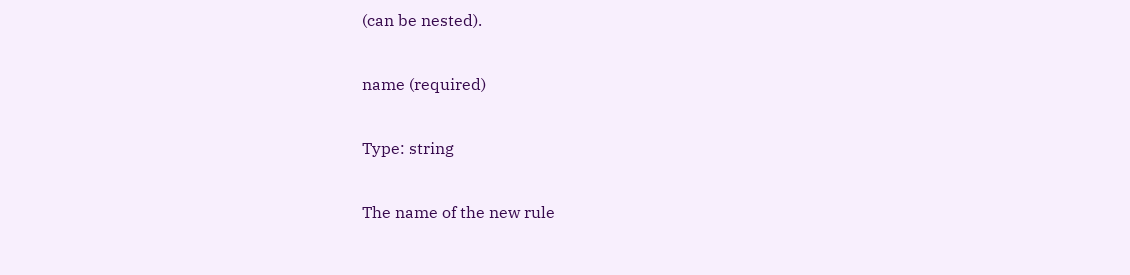(can be nested).

name (required)

Type: string

The name of the new rule